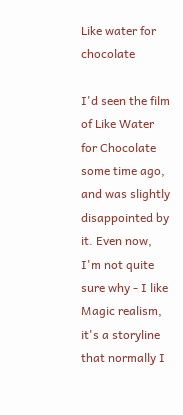Like water for chocolate

I'd seen the film of Like Water for Chocolate some time ago, and was slightly disappointed by it. Even now, I'm not quite sure why - I like Magic realism, it's a storyline that normally I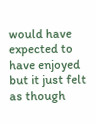would have expected to have enjoyed but it just felt as though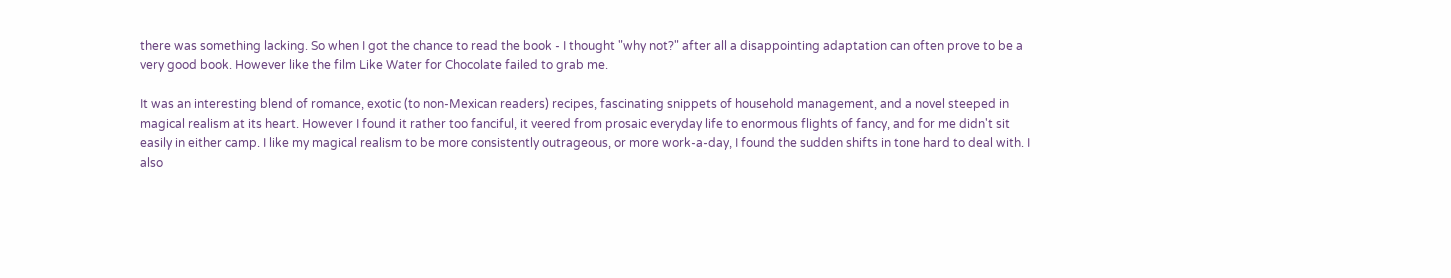there was something lacking. So when I got the chance to read the book - I thought "why not?" after all a disappointing adaptation can often prove to be a very good book. However like the film Like Water for Chocolate failed to grab me.

It was an interesting blend of romance, exotic (to non-Mexican readers) recipes, fascinating snippets of household management, and a novel steeped in magical realism at its heart. However I found it rather too fanciful, it veered from prosaic everyday life to enormous flights of fancy, and for me didn't sit easily in either camp. I like my magical realism to be more consistently outrageous, or more work-a-day, I found the sudden shifts in tone hard to deal with. I also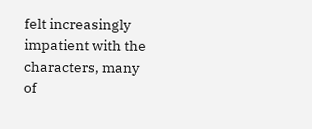felt increasingly impatient with the characters, many of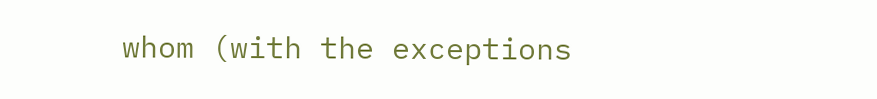whom (with the exceptions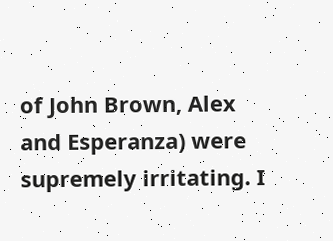of John Brown, Alex and Esperanza) were supremely irritating. I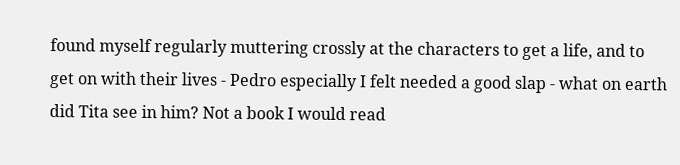found myself regularly muttering crossly at the characters to get a life, and to get on with their lives - Pedro especially I felt needed a good slap - what on earth did Tita see in him? Not a book I would read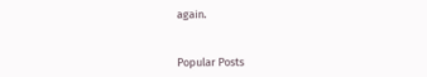again.


Popular Posts